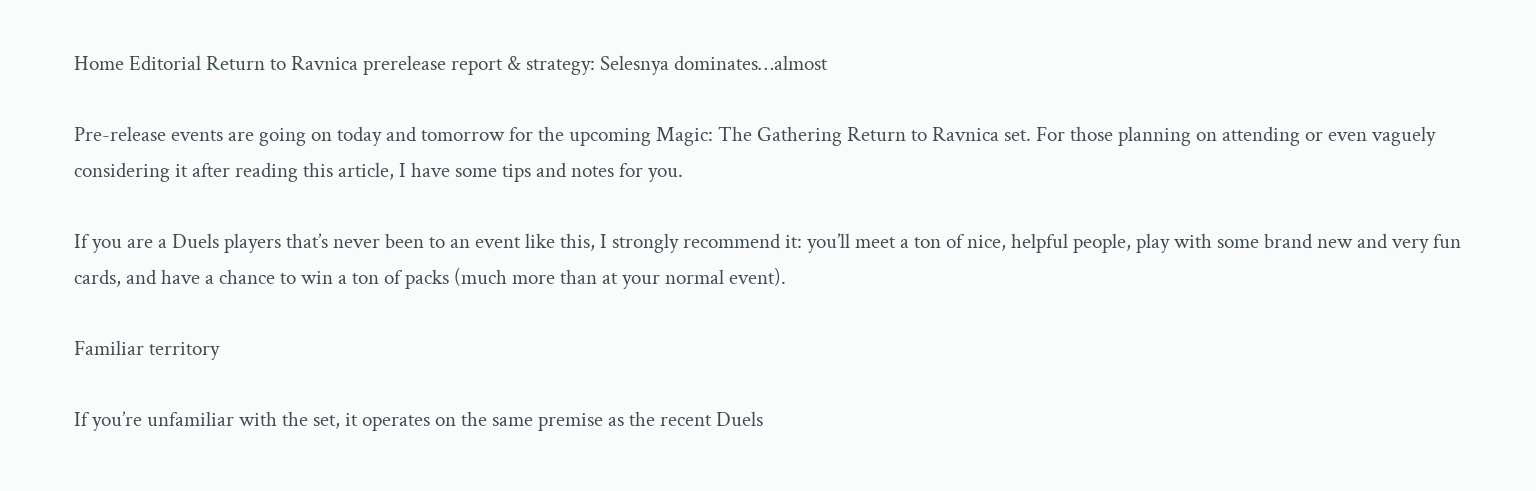Home Editorial Return to Ravnica prerelease report & strategy: Selesnya dominates…almost

Pre-release events are going on today and tomorrow for the upcoming Magic: The Gathering Return to Ravnica set. For those planning on attending or even vaguely considering it after reading this article, I have some tips and notes for you.

If you are a Duels players that’s never been to an event like this, I strongly recommend it: you’ll meet a ton of nice, helpful people, play with some brand new and very fun cards, and have a chance to win a ton of packs (much more than at your normal event).

Familiar territory

If you’re unfamiliar with the set, it operates on the same premise as the recent Duels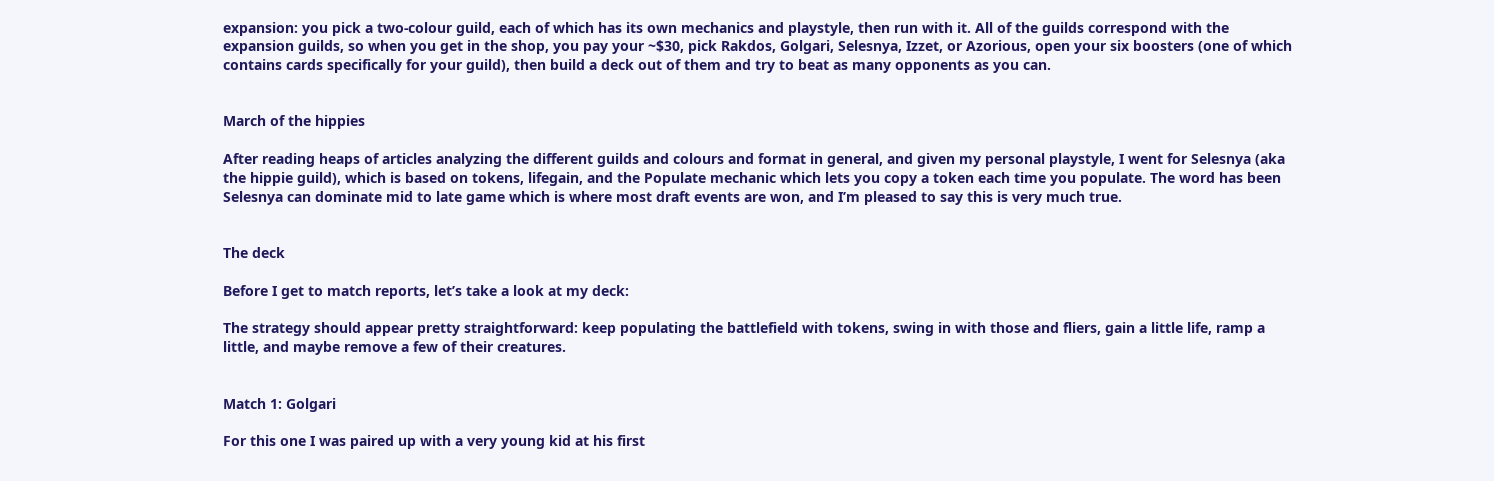expansion: you pick a two-colour guild, each of which has its own mechanics and playstyle, then run with it. All of the guilds correspond with the expansion guilds, so when you get in the shop, you pay your ~$30, pick Rakdos, Golgari, Selesnya, Izzet, or Azorious, open your six boosters (one of which contains cards specifically for your guild), then build a deck out of them and try to beat as many opponents as you can.


March of the hippies

After reading heaps of articles analyzing the different guilds and colours and format in general, and given my personal playstyle, I went for Selesnya (aka the hippie guild), which is based on tokens, lifegain, and the Populate mechanic which lets you copy a token each time you populate. The word has been Selesnya can dominate mid to late game which is where most draft events are won, and I’m pleased to say this is very much true.


The deck

Before I get to match reports, let’s take a look at my deck:

The strategy should appear pretty straightforward: keep populating the battlefield with tokens, swing in with those and fliers, gain a little life, ramp a little, and maybe remove a few of their creatures.


Match 1: Golgari

For this one I was paired up with a very young kid at his first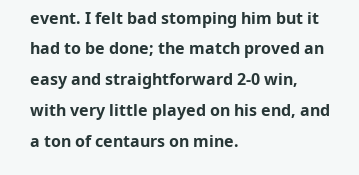event. I felt bad stomping him but it had to be done; the match proved an easy and straightforward 2-0 win, with very little played on his end, and a ton of centaurs on mine.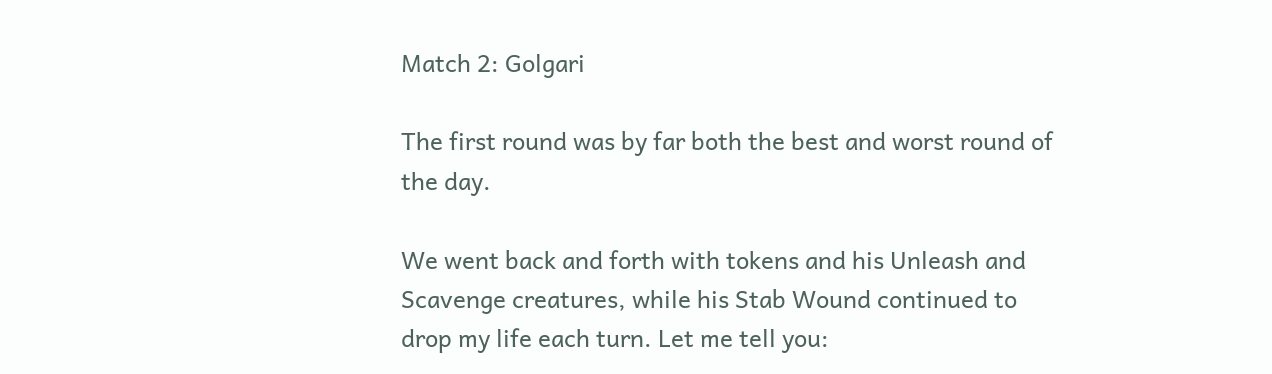Match 2: Golgari

The first round was by far both the best and worst round of the day.

We went back and forth with tokens and his Unleash and Scavenge creatures, while his Stab Wound continued to drop my life each turn. Let me tell you: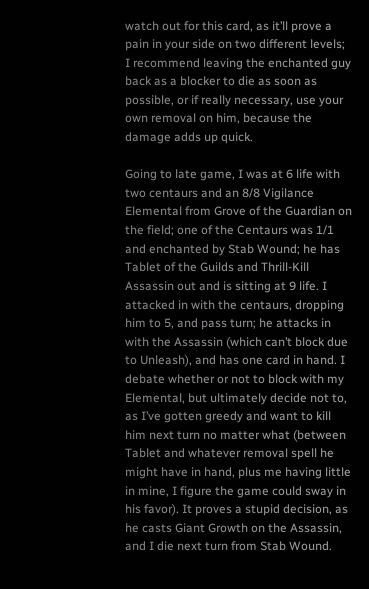watch out for this card, as it’ll prove a pain in your side on two different levels; I recommend leaving the enchanted guy back as a blocker to die as soon as possible, or if really necessary, use your own removal on him, because the damage adds up quick.

Going to late game, I was at 6 life with two centaurs and an 8/8 Vigilance Elemental from Grove of the Guardian on the field; one of the Centaurs was 1/1 and enchanted by Stab Wound; he has Tablet of the Guilds and Thrill-Kill Assassin out and is sitting at 9 life. I attacked in with the centaurs, dropping him to 5, and pass turn; he attacks in with the Assassin (which can’t block due to Unleash), and has one card in hand. I debate whether or not to block with my Elemental, but ultimately decide not to, as I’ve gotten greedy and want to kill him next turn no matter what (between Tablet and whatever removal spell he might have in hand, plus me having little in mine, I figure the game could sway in his favor). It proves a stupid decision, as he casts Giant Growth on the Assassin, and I die next turn from Stab Wound.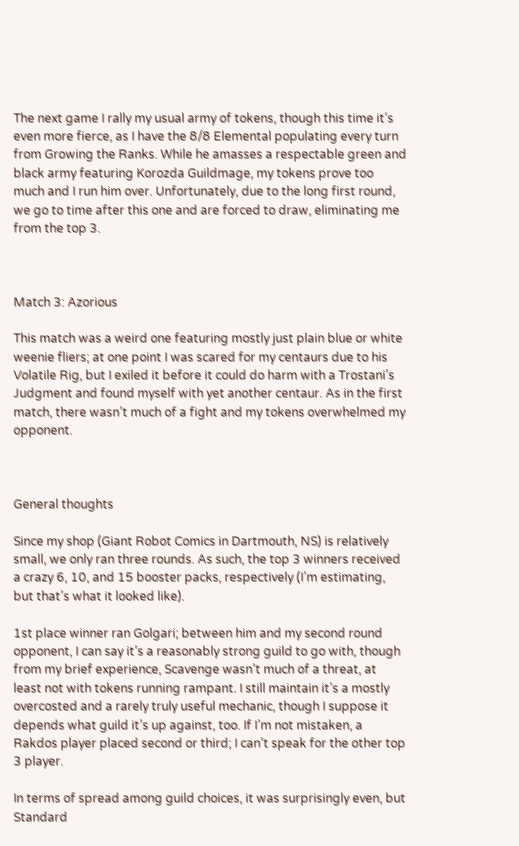The next game I rally my usual army of tokens, though this time it’s even more fierce, as I have the 8/8 Elemental populating every turn from Growing the Ranks. While he amasses a respectable green and black army featuring Korozda Guildmage, my tokens prove too much and I run him over. Unfortunately, due to the long first round, we go to time after this one and are forced to draw, eliminating me from the top 3.



Match 3: Azorious

This match was a weird one featuring mostly just plain blue or white weenie fliers; at one point I was scared for my centaurs due to his Volatile Rig, but I exiled it before it could do harm with a Trostani’s Judgment and found myself with yet another centaur. As in the first match, there wasn’t much of a fight and my tokens overwhelmed my opponent.



General thoughts

Since my shop (Giant Robot Comics in Dartmouth, NS) is relatively small, we only ran three rounds. As such, the top 3 winners received a crazy 6, 10, and 15 booster packs, respectively (I’m estimating, but that’s what it looked like).

1st place winner ran Golgari; between him and my second round opponent, I can say it’s a reasonably strong guild to go with, though from my brief experience, Scavenge wasn’t much of a threat, at least not with tokens running rampant. I still maintain it’s a mostly overcosted and a rarely truly useful mechanic, though I suppose it depends what guild it’s up against, too. If I’m not mistaken, a Rakdos player placed second or third; I can’t speak for the other top 3 player.

In terms of spread among guild choices, it was surprisingly even, but Standard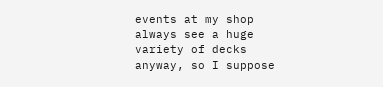events at my shop always see a huge variety of decks anyway, so I suppose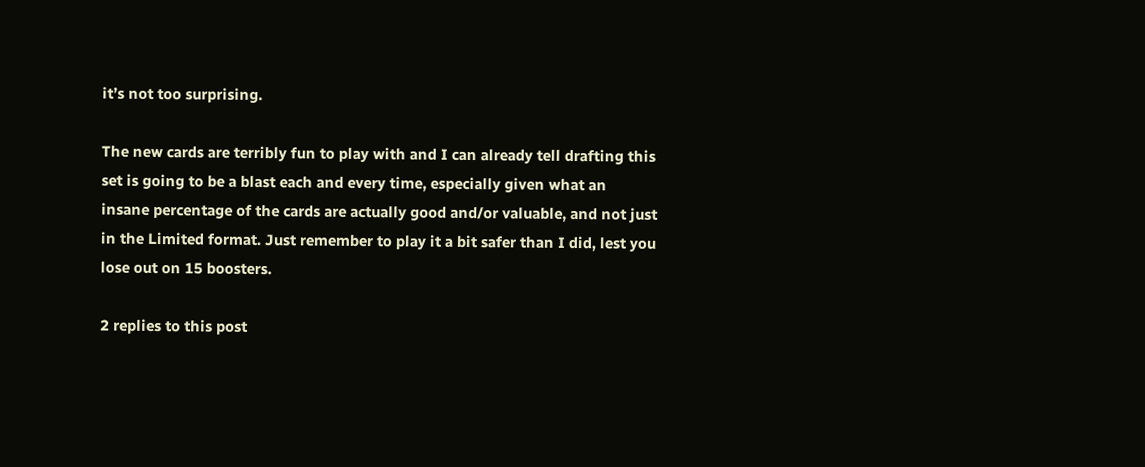it’s not too surprising.

The new cards are terribly fun to play with and I can already tell drafting this set is going to be a blast each and every time, especially given what an insane percentage of the cards are actually good and/or valuable, and not just in the Limited format. Just remember to play it a bit safer than I did, lest you lose out on 15 boosters.

2 replies to this post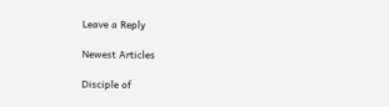Leave a Reply

Newest Articles

Disciple of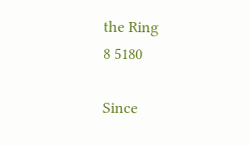the Ring
8 5180

Since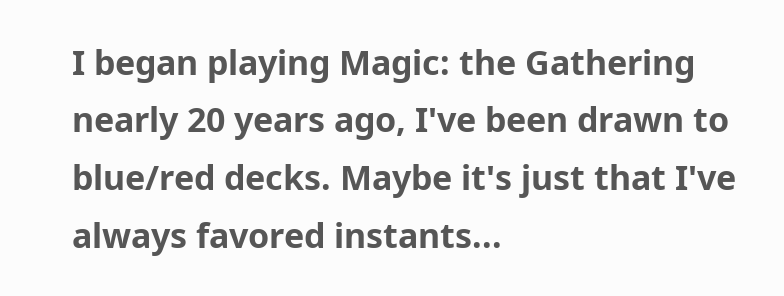I began playing Magic: the Gathering nearly 20 years ago, I've been drawn to blue/red decks. Maybe it's just that I've always favored instants...